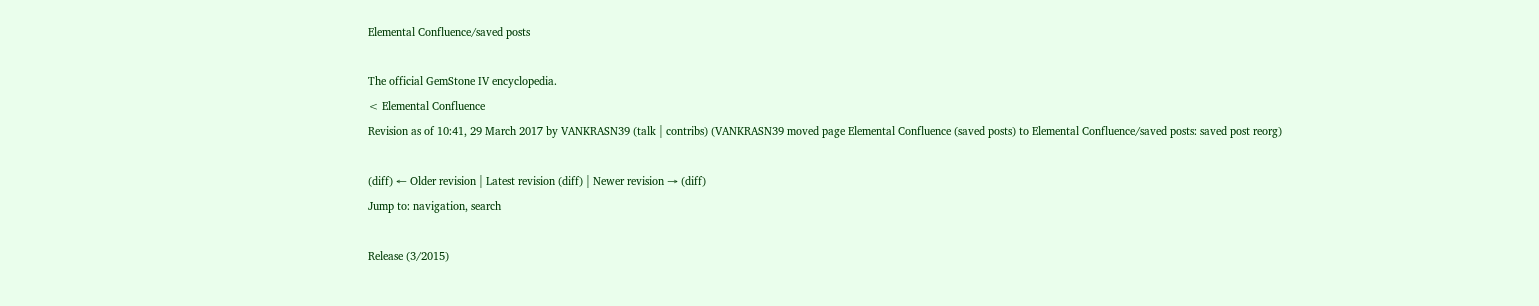Elemental Confluence/saved posts

The official GemStone IV encyclopedia.
< Elemental Confluence
Revision as of 10:41, 29 March 2017 by VANKRASN39 (talk | contribs) (VANKRASN39 moved page Elemental Confluence (saved posts) to Elemental Confluence/saved posts: saved post reorg)

(diff) ← Older revision | Latest revision (diff) | Newer revision → (diff)
Jump to: navigation, search

Release (3/2015)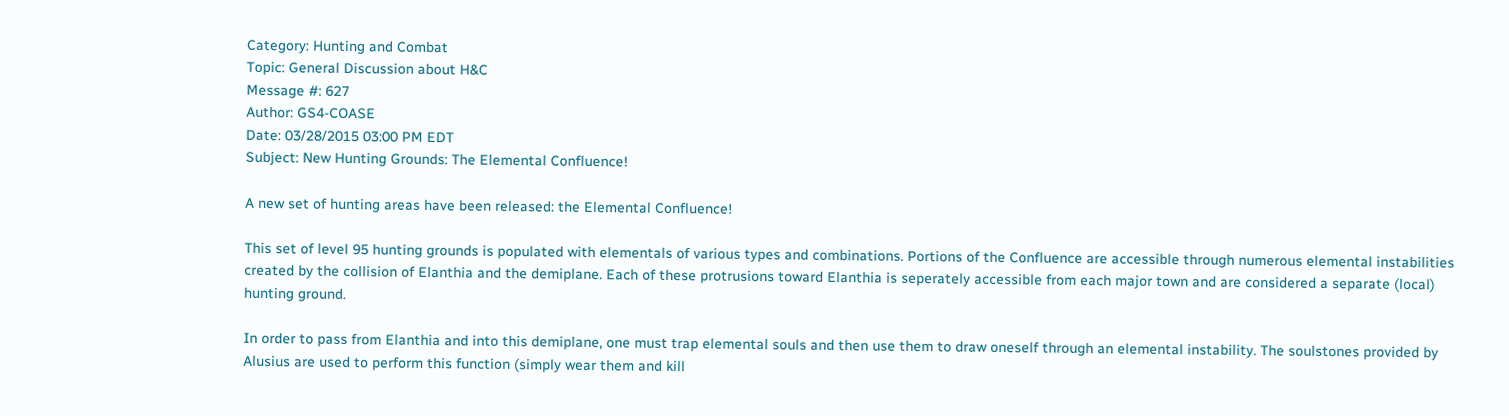Category: Hunting and Combat
Topic: General Discussion about H&C
Message #: 627
Author: GS4-COASE
Date: 03/28/2015 03:00 PM EDT
Subject: New Hunting Grounds: The Elemental Confluence!

A new set of hunting areas have been released: the Elemental Confluence!

This set of level 95 hunting grounds is populated with elementals of various types and combinations. Portions of the Confluence are accessible through numerous elemental instabilities created by the collision of Elanthia and the demiplane. Each of these protrusions toward Elanthia is seperately accessible from each major town and are considered a separate (local) hunting ground.

In order to pass from Elanthia and into this demiplane, one must trap elemental souls and then use them to draw oneself through an elemental instability. The soulstones provided by Alusius are used to perform this function (simply wear them and kill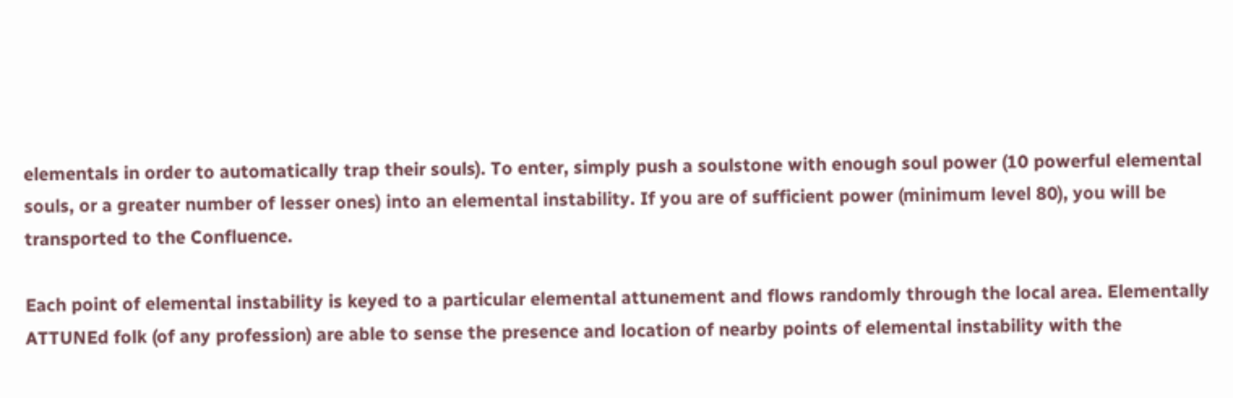elementals in order to automatically trap their souls). To enter, simply push a soulstone with enough soul power (10 powerful elemental souls, or a greater number of lesser ones) into an elemental instability. If you are of sufficient power (minimum level 80), you will be transported to the Confluence.

Each point of elemental instability is keyed to a particular elemental attunement and flows randomly through the local area. Elementally ATTUNEd folk (of any profession) are able to sense the presence and location of nearby points of elemental instability with the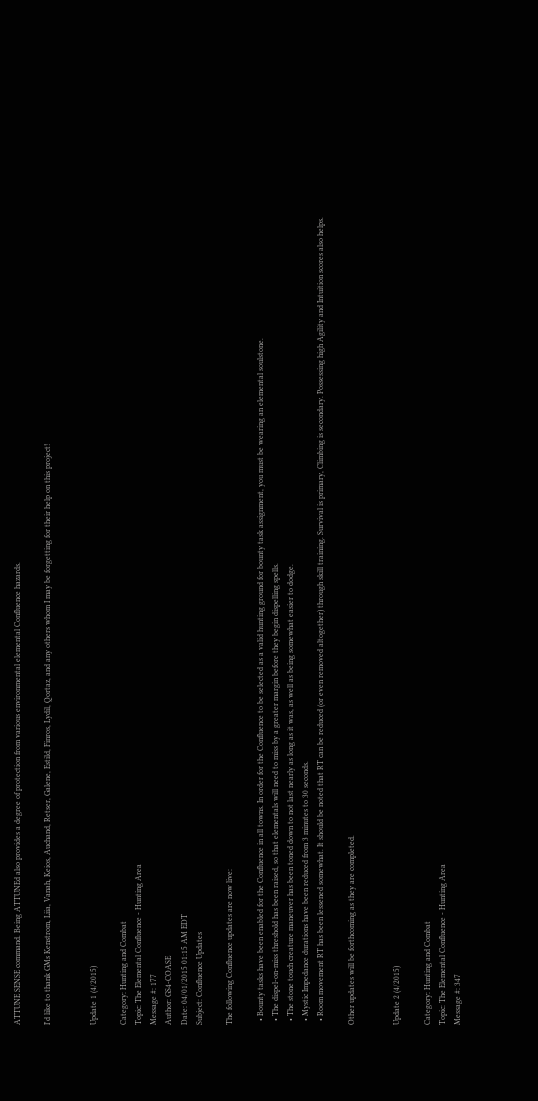ATTUNE SENSE command. Being ATTUNEd also provides a degree of protection from various environmental elemental Confluence hazards.

I'd like to thank GMs Kenstrom, Liia, Vanah, Keios, Auchand, Retser, Galene, Estild, Finros, Lydil, Qortaz, and any others whom I may be forgetting for their help on this project!


Update 1 (4/2015)

Category: Hunting and Combat
Topic: The Elemental Confluence - Hunting Area
Message #: 177
Author: GS4-COASE
Date: 04/01/2015 01:15 AM EDT
Subject: Confluence Updates

The following Confluence updates are now live:

  • Bounty tasks have been enabled for the Confluence in all towns. In order for the Confluence to be selected as a valid hunting ground for bounty task assignment, you must be wearing an elemental soulstone.
  • The dispel-on-miss threshold has been raised, so that elementals will need to miss by a greater margin before they begin dispelling spells.
  • The stone touch creature maneuver has been toned down to not last nearly as long as it was, as well as being somewhat easier to dodge.
  • Mystic Impedance durations have been reduced from 3 minutes to 30 seconds.
  • Room movement RT has been lessened somewhat. It should be noted that RT can be reduced (or even removed altogether) through skill training. Survival is primary, Climbing is secondary. Possessing high Agility and Intuition scores also helps.

Other updates will be forthcoming as they are completed.


Update 2 (4/2015)

Category: Hunting and Combat
Topic: The Elemental Confluence - Hunting Area
Message #: 347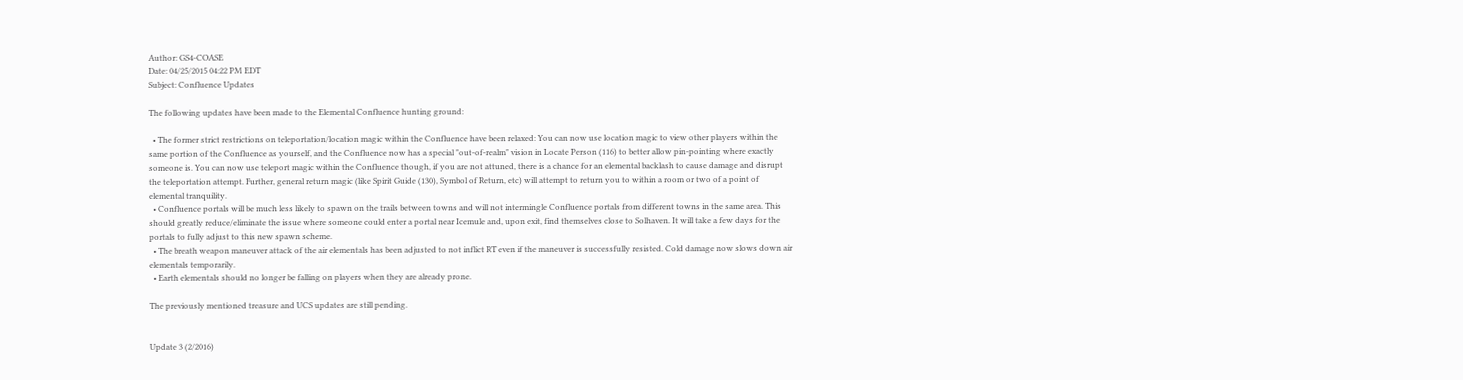Author: GS4-COASE
Date: 04/25/2015 04:22 PM EDT
Subject: Confluence Updates

The following updates have been made to the Elemental Confluence hunting ground:

  • The former strict restrictions on teleportation/location magic within the Confluence have been relaxed: You can now use location magic to view other players within the same portion of the Confluence as yourself, and the Confluence now has a special "out-of-realm" vision in Locate Person (116) to better allow pin-pointing where exactly someone is. You can now use teleport magic within the Confluence though, if you are not attuned, there is a chance for an elemental backlash to cause damage and disrupt the teleportation attempt. Further, general return magic (like Spirit Guide (130), Symbol of Return, etc) will attempt to return you to within a room or two of a point of elemental tranquility.
  • Confluence portals will be much less likely to spawn on the trails between towns and will not intermingle Confluence portals from different towns in the same area. This should greatly reduce/eliminate the issue where someone could enter a portal near Icemule and, upon exit, find themselves close to Solhaven. It will take a few days for the portals to fully adjust to this new spawn scheme.
  • The breath weapon maneuver attack of the air elementals has been adjusted to not inflict RT even if the maneuver is successfully resisted. Cold damage now slows down air elementals temporarily.
  • Earth elementals should no longer be falling on players when they are already prone.

The previously mentioned treasure and UCS updates are still pending.


Update 3 (2/2016)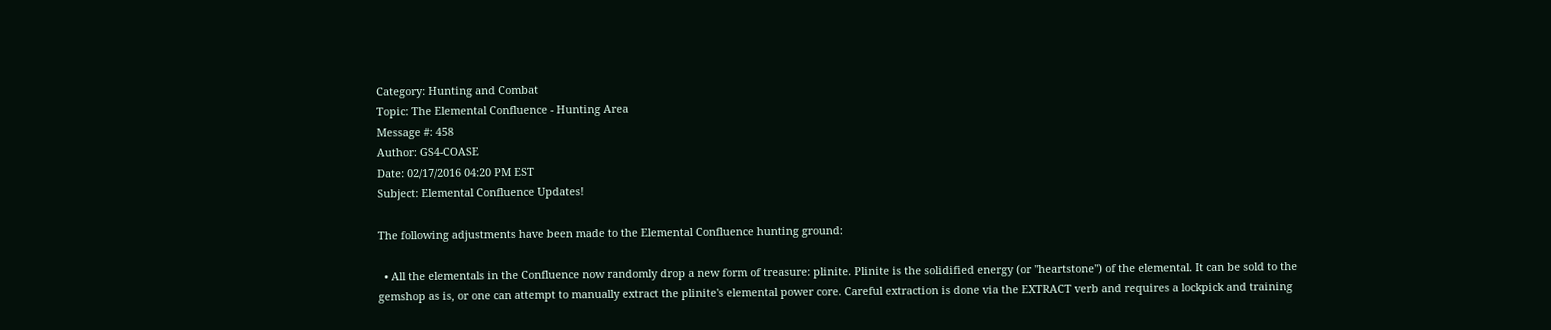Category: Hunting and Combat
Topic: The Elemental Confluence - Hunting Area
Message #: 458
Author: GS4-COASE
Date: 02/17/2016 04:20 PM EST
Subject: Elemental Confluence Updates!

The following adjustments have been made to the Elemental Confluence hunting ground:

  • All the elementals in the Confluence now randomly drop a new form of treasure: plinite. Plinite is the solidified energy (or "heartstone") of the elemental. It can be sold to the gemshop as is, or one can attempt to manually extract the plinite's elemental power core. Careful extraction is done via the EXTRACT verb and requires a lockpick and training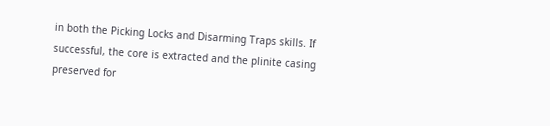in both the Picking Locks and Disarming Traps skills. If successful, the core is extracted and the plinite casing preserved for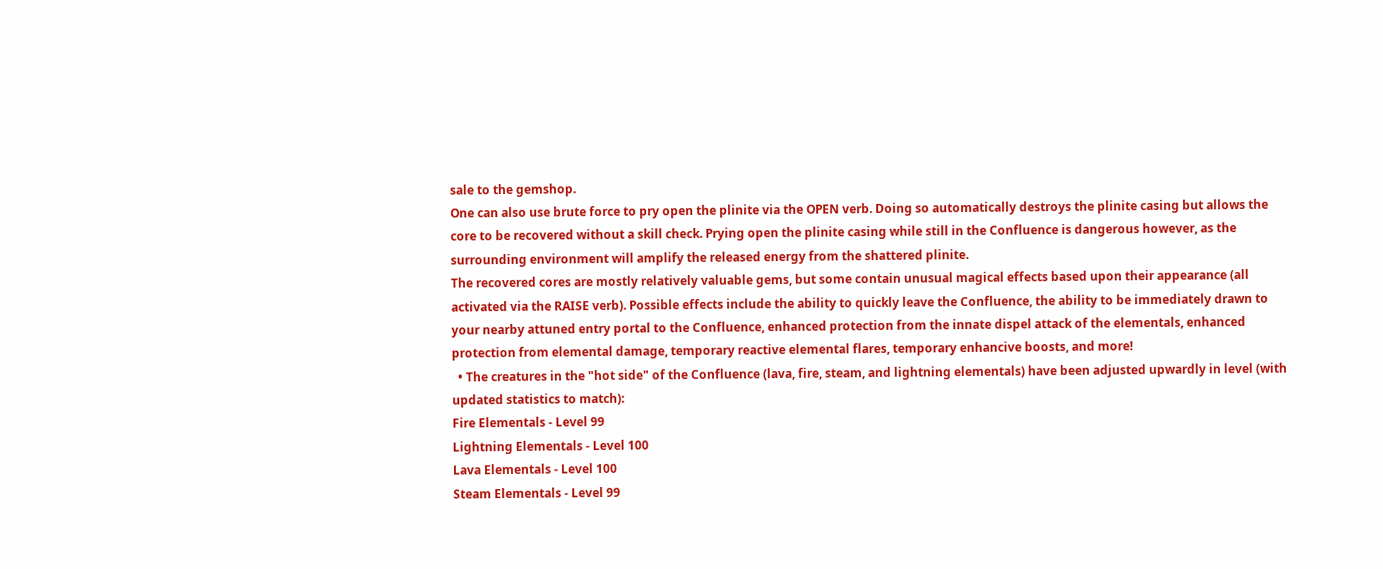sale to the gemshop.
One can also use brute force to pry open the plinite via the OPEN verb. Doing so automatically destroys the plinite casing but allows the core to be recovered without a skill check. Prying open the plinite casing while still in the Confluence is dangerous however, as the surrounding environment will amplify the released energy from the shattered plinite.
The recovered cores are mostly relatively valuable gems, but some contain unusual magical effects based upon their appearance (all activated via the RAISE verb). Possible effects include the ability to quickly leave the Confluence, the ability to be immediately drawn to your nearby attuned entry portal to the Confluence, enhanced protection from the innate dispel attack of the elementals, enhanced protection from elemental damage, temporary reactive elemental flares, temporary enhancive boosts, and more!
  • The creatures in the "hot side" of the Confluence (lava, fire, steam, and lightning elementals) have been adjusted upwardly in level (with updated statistics to match):
Fire Elementals - Level 99
Lightning Elementals - Level 100
Lava Elementals - Level 100
Steam Elementals - Level 99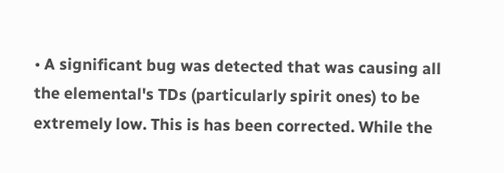• A significant bug was detected that was causing all the elemental's TDs (particularly spirit ones) to be extremely low. This is has been corrected. While the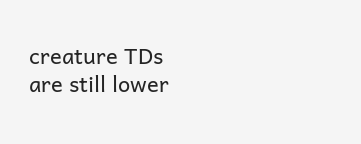creature TDs are still lower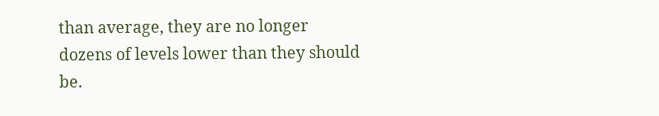than average, they are no longer dozens of levels lower than they should be.